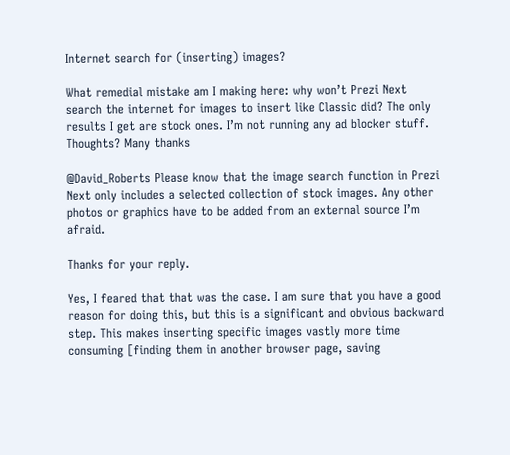Internet search for (inserting) images?

What remedial mistake am I making here: why won’t Prezi Next search the internet for images to insert like Classic did? The only results I get are stock ones. I’m not running any ad blocker stuff. Thoughts? Many thanks

@David_Roberts Please know that the image search function in Prezi Next only includes a selected collection of stock images. Any other photos or graphics have to be added from an external source I’m afraid.

Thanks for your reply.

Yes, I feared that that was the case. I am sure that you have a good reason for doing this, but this is a significant and obvious backward step. This makes inserting specific images vastly more time consuming [finding them in another browser page, saving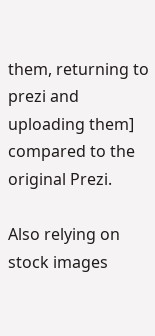them, returning to prezi and uploading them] compared to the original Prezi.

Also relying on stock images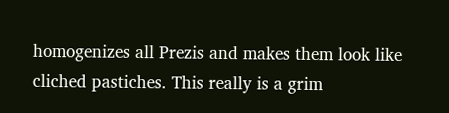homogenizes all Prezis and makes them look like cliched pastiches. This really is a grim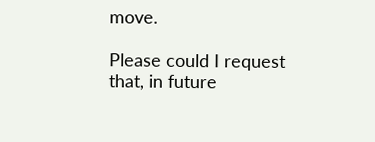move.

Please could I request that, in future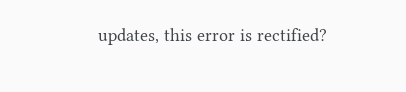updates, this error is rectified?